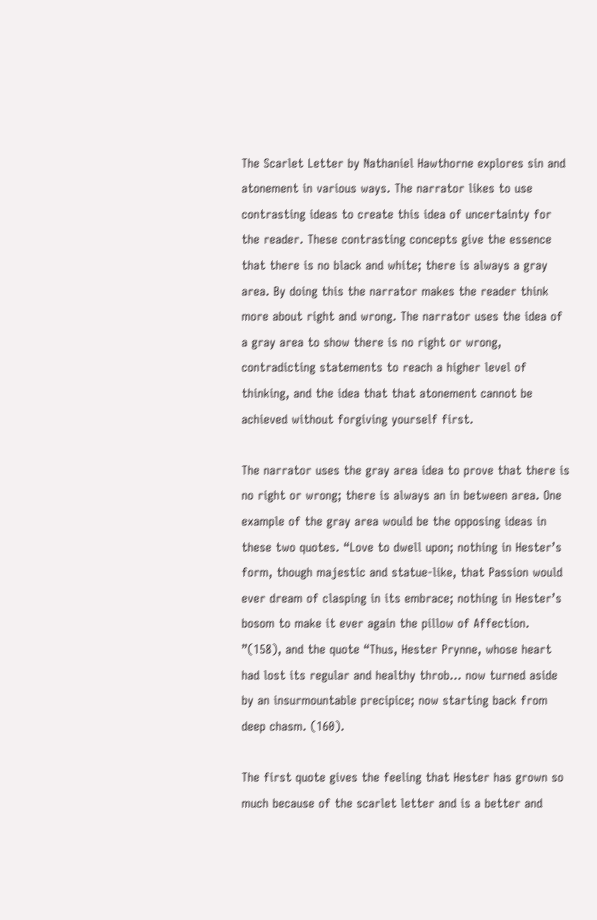The Scarlet Letter by Nathaniel Hawthorne explores sin and atonement in various ways. The narrator likes to use contrasting ideas to create this idea of uncertainty for the reader. These contrasting concepts give the essence that there is no black and white; there is always a gray area. By doing this the narrator makes the reader think more about right and wrong. The narrator uses the idea of a gray area to show there is no right or wrong, contradicting statements to reach a higher level of thinking, and the idea that that atonement cannot be achieved without forgiving yourself first.

The narrator uses the gray area idea to prove that there is no right or wrong; there is always an in between area. One example of the gray area would be the opposing ideas in these two quotes. “Love to dwell upon; nothing in Hester’s form, though majestic and statue-like, that Passion would ever dream of clasping in its embrace; nothing in Hester’s bosom to make it ever again the pillow of Affection. ”(158), and the quote “Thus, Hester Prynne, whose heart had lost its regular and healthy throb… now turned aside by an insurmountable precipice; now starting back from deep chasm. (160).

The first quote gives the feeling that Hester has grown so much because of the scarlet letter and is a better and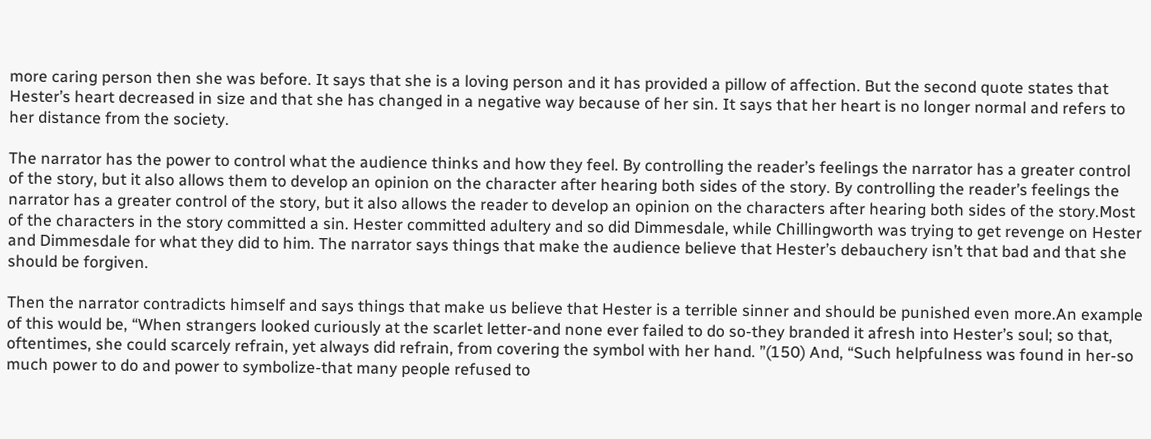more caring person then she was before. It says that she is a loving person and it has provided a pillow of affection. But the second quote states that Hester’s heart decreased in size and that she has changed in a negative way because of her sin. It says that her heart is no longer normal and refers to her distance from the society.

The narrator has the power to control what the audience thinks and how they feel. By controlling the reader’s feelings the narrator has a greater control of the story, but it also allows them to develop an opinion on the character after hearing both sides of the story. By controlling the reader’s feelings the narrator has a greater control of the story, but it also allows the reader to develop an opinion on the characters after hearing both sides of the story.Most of the characters in the story committed a sin. Hester committed adultery and so did Dimmesdale, while Chillingworth was trying to get revenge on Hester and Dimmesdale for what they did to him. The narrator says things that make the audience believe that Hester’s debauchery isn’t that bad and that she should be forgiven.

Then the narrator contradicts himself and says things that make us believe that Hester is a terrible sinner and should be punished even more.An example of this would be, “When strangers looked curiously at the scarlet letter-and none ever failed to do so-they branded it afresh into Hester’s soul; so that, oftentimes, she could scarcely refrain, yet always did refrain, from covering the symbol with her hand. ”(150) And, “Such helpfulness was found in her-so much power to do and power to symbolize-that many people refused to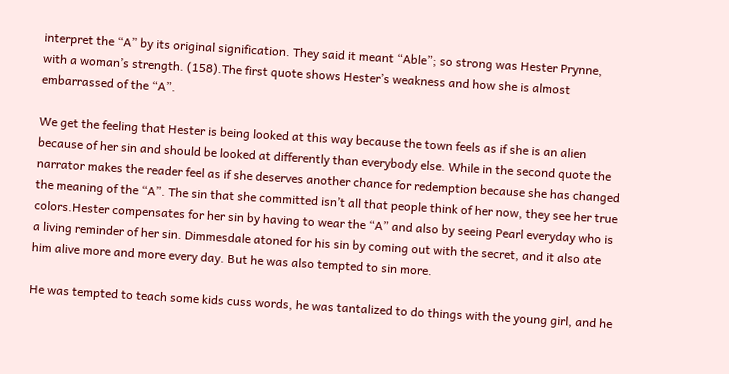interpret the “A” by its original signification. They said it meant “Able”; so strong was Hester Prynne, with a woman’s strength. (158).The first quote shows Hester’s weakness and how she is almost embarrassed of the “A”.

We get the feeling that Hester is being looked at this way because the town feels as if she is an alien because of her sin and should be looked at differently than everybody else. While in the second quote the narrator makes the reader feel as if she deserves another chance for redemption because she has changed the meaning of the “A”. The sin that she committed isn’t all that people think of her now, they see her true colors.Hester compensates for her sin by having to wear the “A” and also by seeing Pearl everyday who is a living reminder of her sin. Dimmesdale atoned for his sin by coming out with the secret, and it also ate him alive more and more every day. But he was also tempted to sin more.

He was tempted to teach some kids cuss words, he was tantalized to do things with the young girl, and he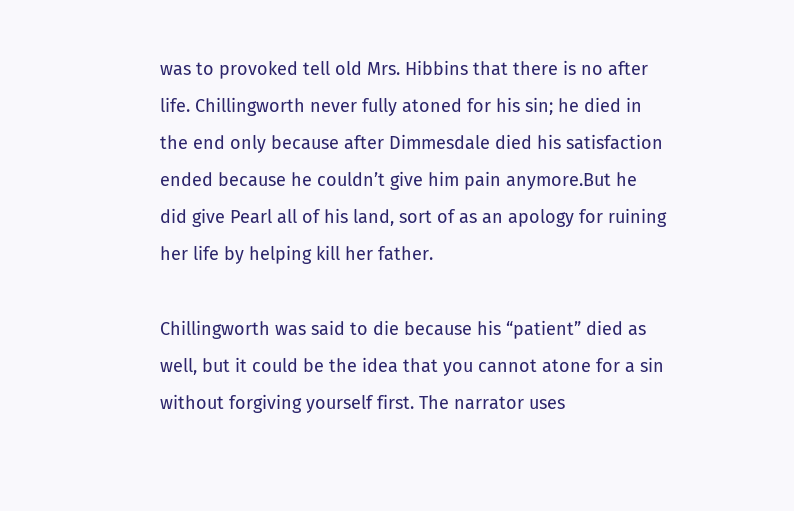was to provoked tell old Mrs. Hibbins that there is no after life. Chillingworth never fully atoned for his sin; he died in the end only because after Dimmesdale died his satisfaction ended because he couldn’t give him pain anymore.But he did give Pearl all of his land, sort of as an apology for ruining her life by helping kill her father.

Chillingworth was said to die because his “patient” died as well, but it could be the idea that you cannot atone for a sin without forgiving yourself first. The narrator uses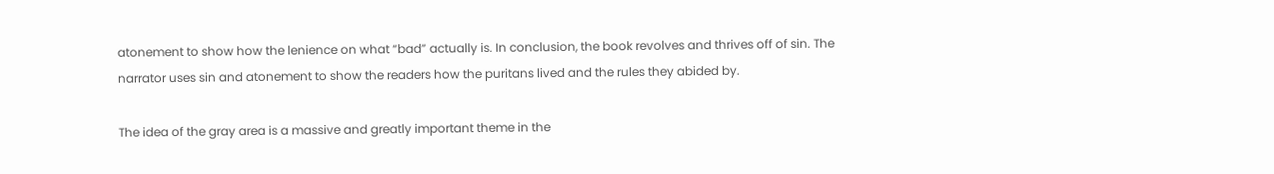atonement to show how the lenience on what “bad” actually is. In conclusion, the book revolves and thrives off of sin. The narrator uses sin and atonement to show the readers how the puritans lived and the rules they abided by.

The idea of the gray area is a massive and greatly important theme in the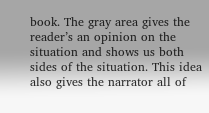book. The gray area gives the reader’s an opinion on the situation and shows us both sides of the situation. This idea also gives the narrator all of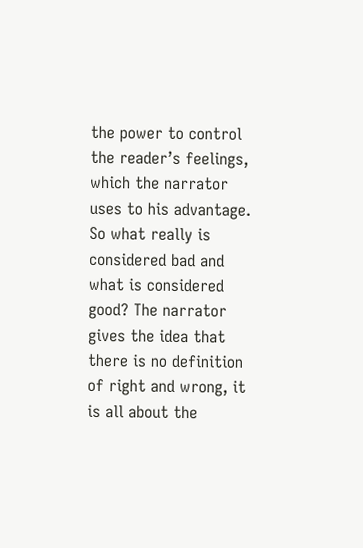the power to control the reader’s feelings, which the narrator uses to his advantage. So what really is considered bad and what is considered good? The narrator gives the idea that there is no definition of right and wrong, it is all about the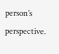person’s perspective.